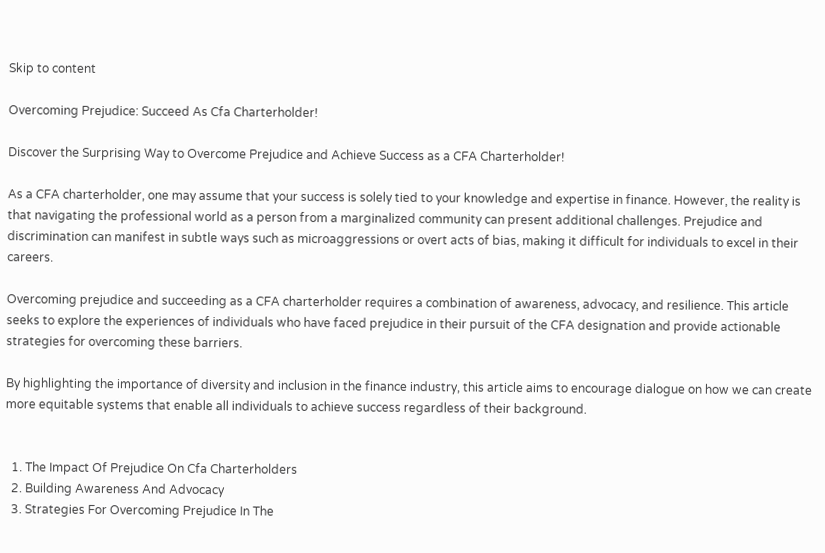Skip to content

Overcoming Prejudice: Succeed As Cfa Charterholder!

Discover the Surprising Way to Overcome Prejudice and Achieve Success as a CFA Charterholder!

As a CFA charterholder, one may assume that your success is solely tied to your knowledge and expertise in finance. However, the reality is that navigating the professional world as a person from a marginalized community can present additional challenges. Prejudice and discrimination can manifest in subtle ways such as microaggressions or overt acts of bias, making it difficult for individuals to excel in their careers.

Overcoming prejudice and succeeding as a CFA charterholder requires a combination of awareness, advocacy, and resilience. This article seeks to explore the experiences of individuals who have faced prejudice in their pursuit of the CFA designation and provide actionable strategies for overcoming these barriers.

By highlighting the importance of diversity and inclusion in the finance industry, this article aims to encourage dialogue on how we can create more equitable systems that enable all individuals to achieve success regardless of their background.


  1. The Impact Of Prejudice On Cfa Charterholders
  2. Building Awareness And Advocacy
  3. Strategies For Overcoming Prejudice In The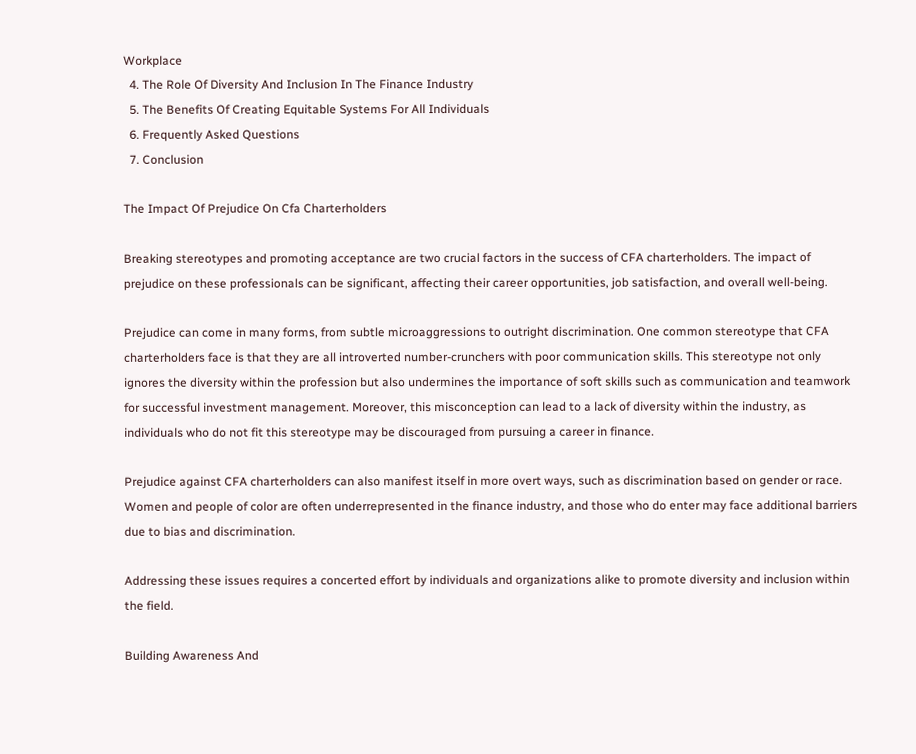Workplace
  4. The Role Of Diversity And Inclusion In The Finance Industry
  5. The Benefits Of Creating Equitable Systems For All Individuals
  6. Frequently Asked Questions
  7. Conclusion

The Impact Of Prejudice On Cfa Charterholders

Breaking stereotypes and promoting acceptance are two crucial factors in the success of CFA charterholders. The impact of prejudice on these professionals can be significant, affecting their career opportunities, job satisfaction, and overall well-being.

Prejudice can come in many forms, from subtle microaggressions to outright discrimination. One common stereotype that CFA charterholders face is that they are all introverted number-crunchers with poor communication skills. This stereotype not only ignores the diversity within the profession but also undermines the importance of soft skills such as communication and teamwork for successful investment management. Moreover, this misconception can lead to a lack of diversity within the industry, as individuals who do not fit this stereotype may be discouraged from pursuing a career in finance.

Prejudice against CFA charterholders can also manifest itself in more overt ways, such as discrimination based on gender or race. Women and people of color are often underrepresented in the finance industry, and those who do enter may face additional barriers due to bias and discrimination.

Addressing these issues requires a concerted effort by individuals and organizations alike to promote diversity and inclusion within the field.

Building Awareness And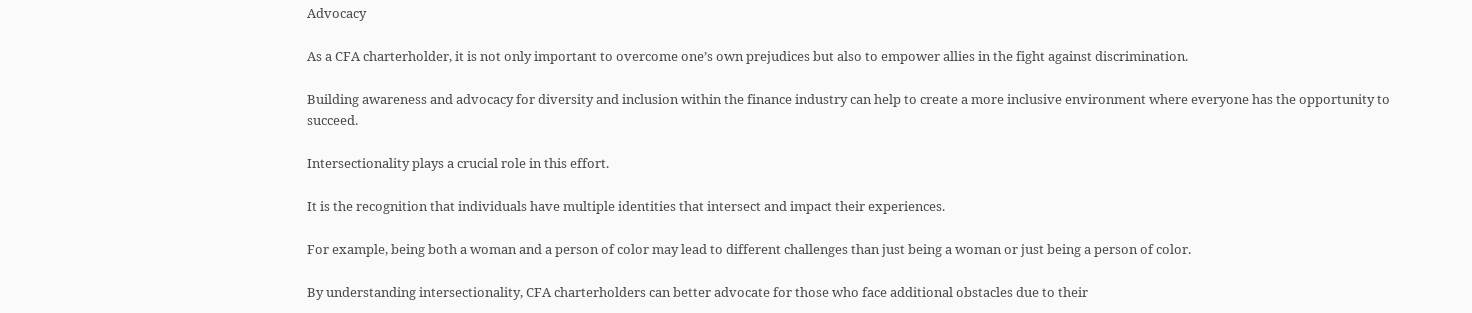Advocacy

As a CFA charterholder, it is not only important to overcome one’s own prejudices but also to empower allies in the fight against discrimination.

Building awareness and advocacy for diversity and inclusion within the finance industry can help to create a more inclusive environment where everyone has the opportunity to succeed.

Intersectionality plays a crucial role in this effort.

It is the recognition that individuals have multiple identities that intersect and impact their experiences.

For example, being both a woman and a person of color may lead to different challenges than just being a woman or just being a person of color.

By understanding intersectionality, CFA charterholders can better advocate for those who face additional obstacles due to their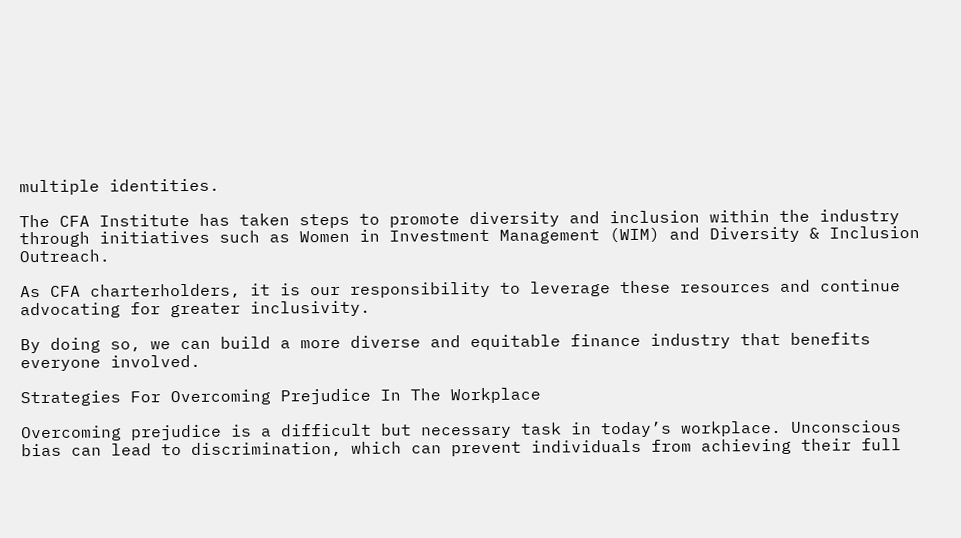multiple identities.

The CFA Institute has taken steps to promote diversity and inclusion within the industry through initiatives such as Women in Investment Management (WIM) and Diversity & Inclusion Outreach.

As CFA charterholders, it is our responsibility to leverage these resources and continue advocating for greater inclusivity.

By doing so, we can build a more diverse and equitable finance industry that benefits everyone involved.

Strategies For Overcoming Prejudice In The Workplace

Overcoming prejudice is a difficult but necessary task in today’s workplace. Unconscious bias can lead to discrimination, which can prevent individuals from achieving their full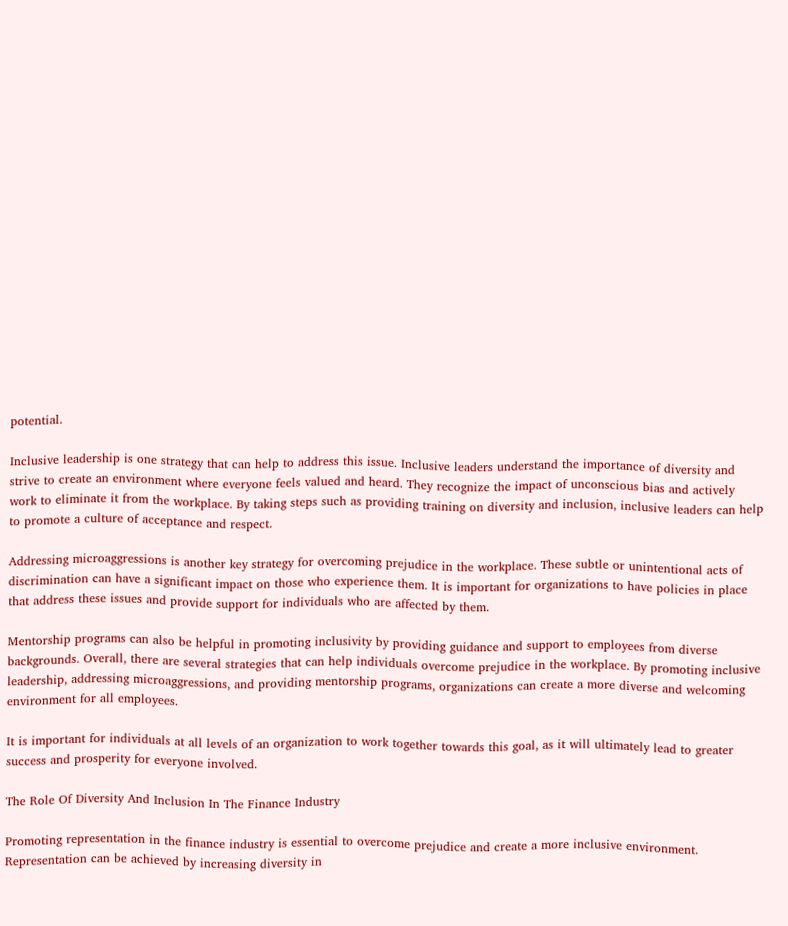potential.

Inclusive leadership is one strategy that can help to address this issue. Inclusive leaders understand the importance of diversity and strive to create an environment where everyone feels valued and heard. They recognize the impact of unconscious bias and actively work to eliminate it from the workplace. By taking steps such as providing training on diversity and inclusion, inclusive leaders can help to promote a culture of acceptance and respect.

Addressing microaggressions is another key strategy for overcoming prejudice in the workplace. These subtle or unintentional acts of discrimination can have a significant impact on those who experience them. It is important for organizations to have policies in place that address these issues and provide support for individuals who are affected by them.

Mentorship programs can also be helpful in promoting inclusivity by providing guidance and support to employees from diverse backgrounds. Overall, there are several strategies that can help individuals overcome prejudice in the workplace. By promoting inclusive leadership, addressing microaggressions, and providing mentorship programs, organizations can create a more diverse and welcoming environment for all employees.

It is important for individuals at all levels of an organization to work together towards this goal, as it will ultimately lead to greater success and prosperity for everyone involved.

The Role Of Diversity And Inclusion In The Finance Industry

Promoting representation in the finance industry is essential to overcome prejudice and create a more inclusive environment. Representation can be achieved by increasing diversity in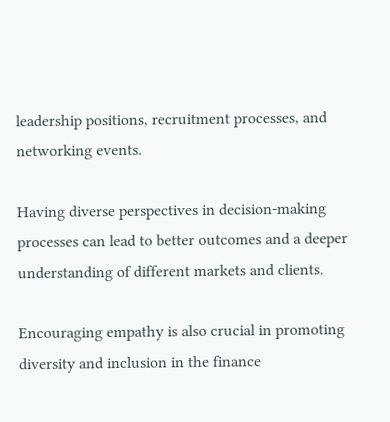leadership positions, recruitment processes, and networking events.

Having diverse perspectives in decision-making processes can lead to better outcomes and a deeper understanding of different markets and clients.

Encouraging empathy is also crucial in promoting diversity and inclusion in the finance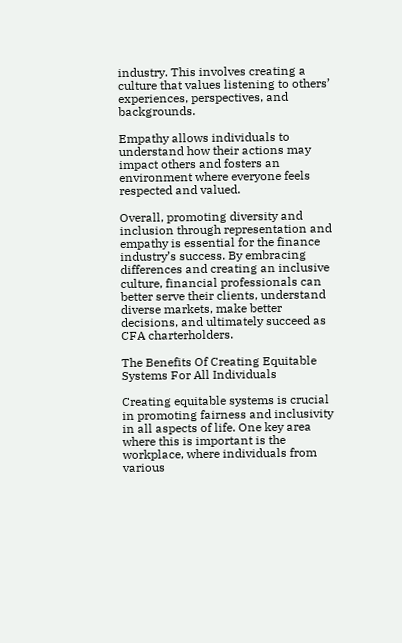industry. This involves creating a culture that values listening to others’ experiences, perspectives, and backgrounds.

Empathy allows individuals to understand how their actions may impact others and fosters an environment where everyone feels respected and valued.

Overall, promoting diversity and inclusion through representation and empathy is essential for the finance industry’s success. By embracing differences and creating an inclusive culture, financial professionals can better serve their clients, understand diverse markets, make better decisions, and ultimately succeed as CFA charterholders.

The Benefits Of Creating Equitable Systems For All Individuals

Creating equitable systems is crucial in promoting fairness and inclusivity in all aspects of life. One key area where this is important is the workplace, where individuals from various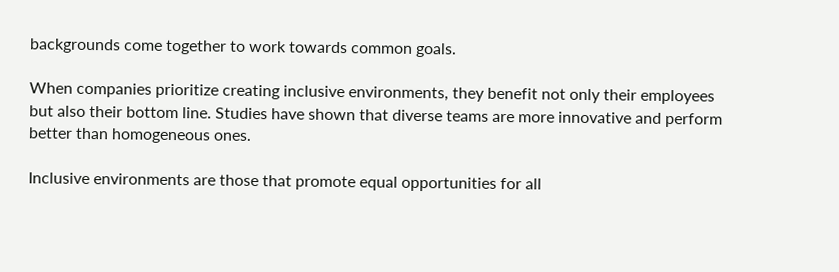backgrounds come together to work towards common goals.

When companies prioritize creating inclusive environments, they benefit not only their employees but also their bottom line. Studies have shown that diverse teams are more innovative and perform better than homogeneous ones.

Inclusive environments are those that promote equal opportunities for all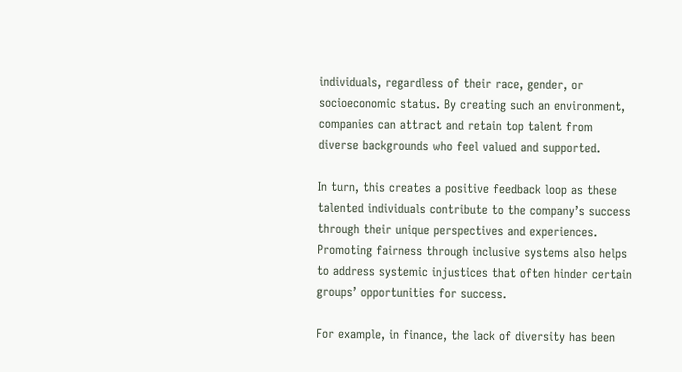individuals, regardless of their race, gender, or socioeconomic status. By creating such an environment, companies can attract and retain top talent from diverse backgrounds who feel valued and supported.

In turn, this creates a positive feedback loop as these talented individuals contribute to the company’s success through their unique perspectives and experiences. Promoting fairness through inclusive systems also helps to address systemic injustices that often hinder certain groups’ opportunities for success.

For example, in finance, the lack of diversity has been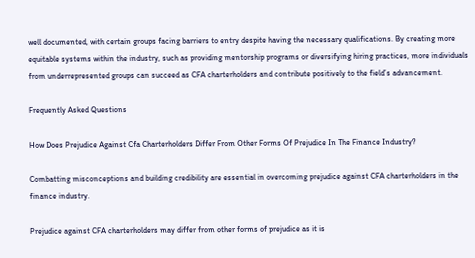well documented, with certain groups facing barriers to entry despite having the necessary qualifications. By creating more equitable systems within the industry, such as providing mentorship programs or diversifying hiring practices, more individuals from underrepresented groups can succeed as CFA charterholders and contribute positively to the field’s advancement.

Frequently Asked Questions

How Does Prejudice Against Cfa Charterholders Differ From Other Forms Of Prejudice In The Finance Industry?

Combatting misconceptions and building credibility are essential in overcoming prejudice against CFA charterholders in the finance industry.

Prejudice against CFA charterholders may differ from other forms of prejudice as it is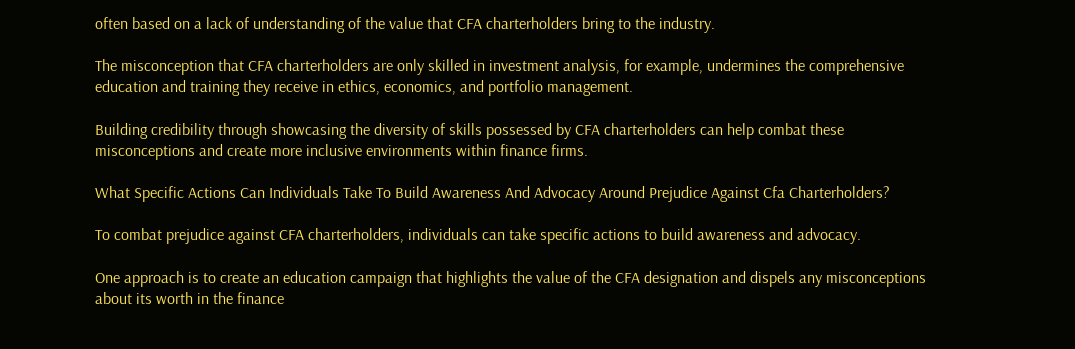often based on a lack of understanding of the value that CFA charterholders bring to the industry.

The misconception that CFA charterholders are only skilled in investment analysis, for example, undermines the comprehensive education and training they receive in ethics, economics, and portfolio management.

Building credibility through showcasing the diversity of skills possessed by CFA charterholders can help combat these misconceptions and create more inclusive environments within finance firms.

What Specific Actions Can Individuals Take To Build Awareness And Advocacy Around Prejudice Against Cfa Charterholders?

To combat prejudice against CFA charterholders, individuals can take specific actions to build awareness and advocacy.

One approach is to create an education campaign that highlights the value of the CFA designation and dispels any misconceptions about its worth in the finance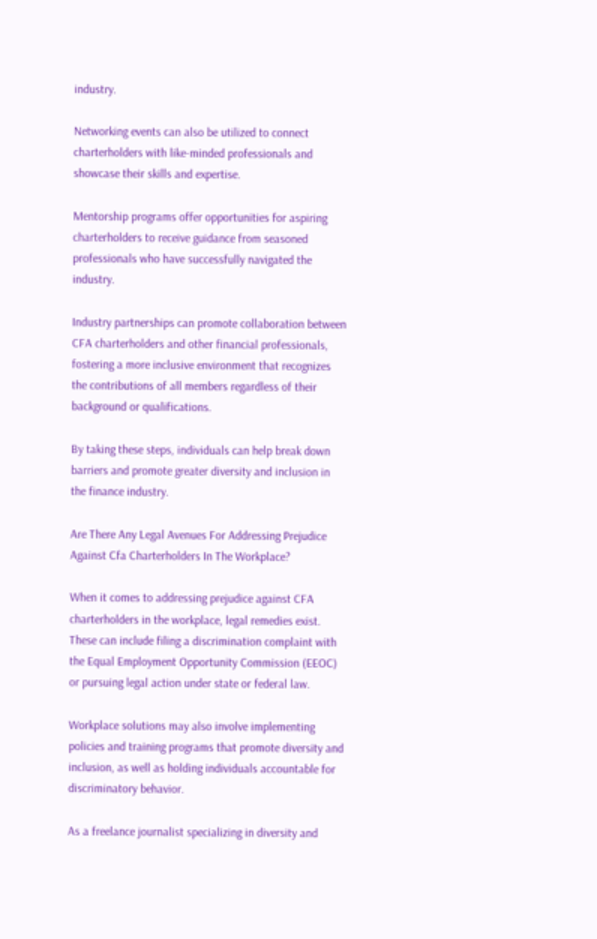industry.

Networking events can also be utilized to connect charterholders with like-minded professionals and showcase their skills and expertise.

Mentorship programs offer opportunities for aspiring charterholders to receive guidance from seasoned professionals who have successfully navigated the industry.

Industry partnerships can promote collaboration between CFA charterholders and other financial professionals, fostering a more inclusive environment that recognizes the contributions of all members regardless of their background or qualifications.

By taking these steps, individuals can help break down barriers and promote greater diversity and inclusion in the finance industry.

Are There Any Legal Avenues For Addressing Prejudice Against Cfa Charterholders In The Workplace?

When it comes to addressing prejudice against CFA charterholders in the workplace, legal remedies exist. These can include filing a discrimination complaint with the Equal Employment Opportunity Commission (EEOC) or pursuing legal action under state or federal law.

Workplace solutions may also involve implementing policies and training programs that promote diversity and inclusion, as well as holding individuals accountable for discriminatory behavior.

As a freelance journalist specializing in diversity and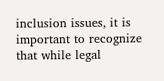inclusion issues, it is important to recognize that while legal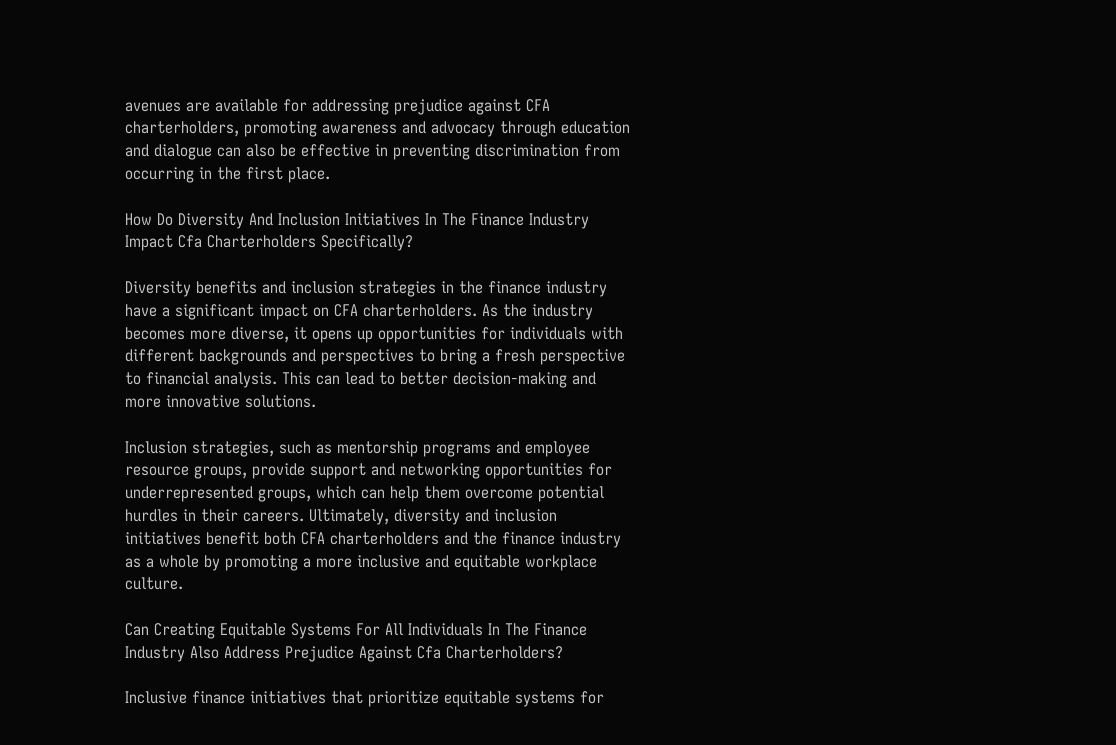avenues are available for addressing prejudice against CFA charterholders, promoting awareness and advocacy through education and dialogue can also be effective in preventing discrimination from occurring in the first place.

How Do Diversity And Inclusion Initiatives In The Finance Industry Impact Cfa Charterholders Specifically?

Diversity benefits and inclusion strategies in the finance industry have a significant impact on CFA charterholders. As the industry becomes more diverse, it opens up opportunities for individuals with different backgrounds and perspectives to bring a fresh perspective to financial analysis. This can lead to better decision-making and more innovative solutions.

Inclusion strategies, such as mentorship programs and employee resource groups, provide support and networking opportunities for underrepresented groups, which can help them overcome potential hurdles in their careers. Ultimately, diversity and inclusion initiatives benefit both CFA charterholders and the finance industry as a whole by promoting a more inclusive and equitable workplace culture.

Can Creating Equitable Systems For All Individuals In The Finance Industry Also Address Prejudice Against Cfa Charterholders?

Inclusive finance initiatives that prioritize equitable systems for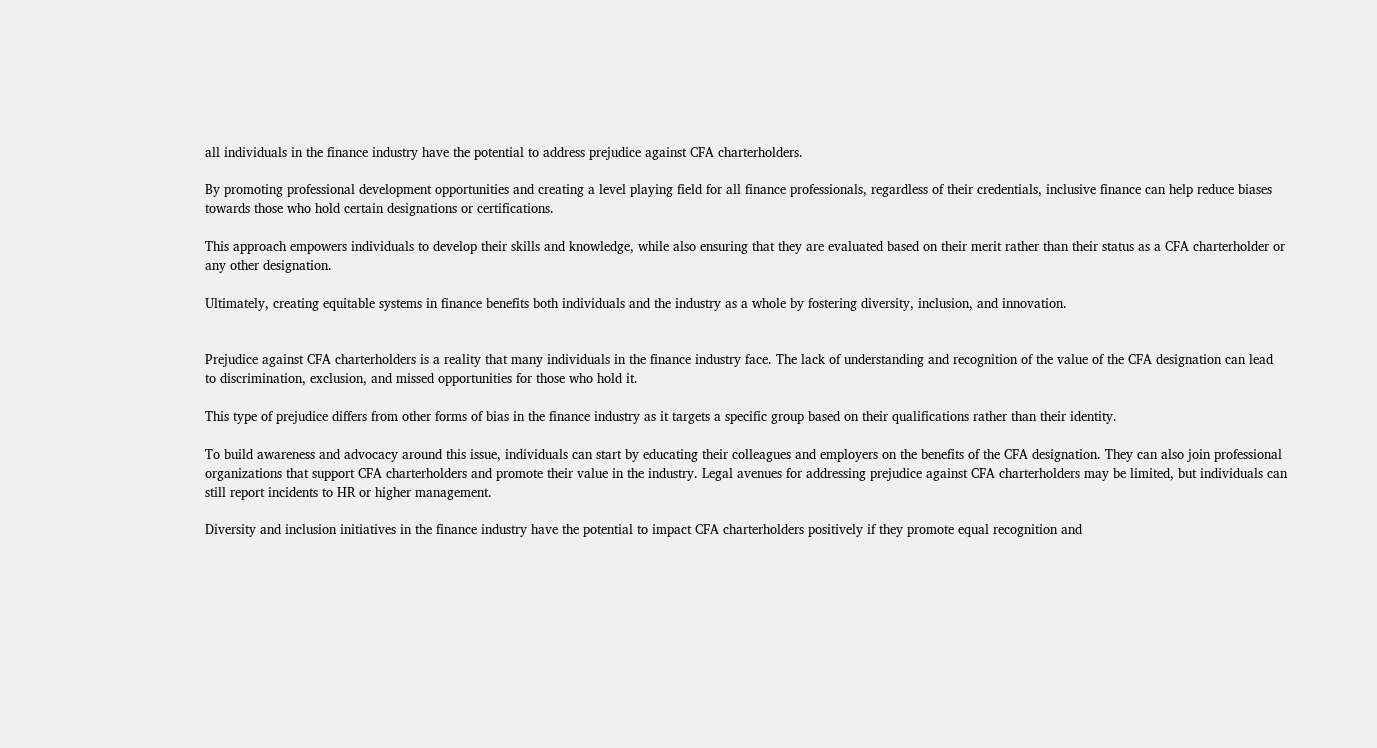all individuals in the finance industry have the potential to address prejudice against CFA charterholders.

By promoting professional development opportunities and creating a level playing field for all finance professionals, regardless of their credentials, inclusive finance can help reduce biases towards those who hold certain designations or certifications.

This approach empowers individuals to develop their skills and knowledge, while also ensuring that they are evaluated based on their merit rather than their status as a CFA charterholder or any other designation.

Ultimately, creating equitable systems in finance benefits both individuals and the industry as a whole by fostering diversity, inclusion, and innovation.


Prejudice against CFA charterholders is a reality that many individuals in the finance industry face. The lack of understanding and recognition of the value of the CFA designation can lead to discrimination, exclusion, and missed opportunities for those who hold it.

This type of prejudice differs from other forms of bias in the finance industry as it targets a specific group based on their qualifications rather than their identity.

To build awareness and advocacy around this issue, individuals can start by educating their colleagues and employers on the benefits of the CFA designation. They can also join professional organizations that support CFA charterholders and promote their value in the industry. Legal avenues for addressing prejudice against CFA charterholders may be limited, but individuals can still report incidents to HR or higher management.

Diversity and inclusion initiatives in the finance industry have the potential to impact CFA charterholders positively if they promote equal recognition and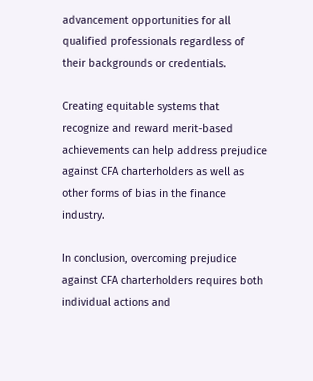advancement opportunities for all qualified professionals regardless of their backgrounds or credentials.

Creating equitable systems that recognize and reward merit-based achievements can help address prejudice against CFA charterholders as well as other forms of bias in the finance industry.

In conclusion, overcoming prejudice against CFA charterholders requires both individual actions and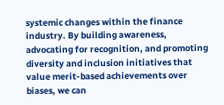systemic changes within the finance industry. By building awareness, advocating for recognition, and promoting diversity and inclusion initiatives that value merit-based achievements over biases, we can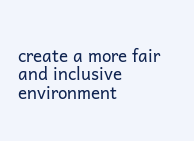create a more fair and inclusive environment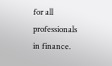for all professionals in finance.